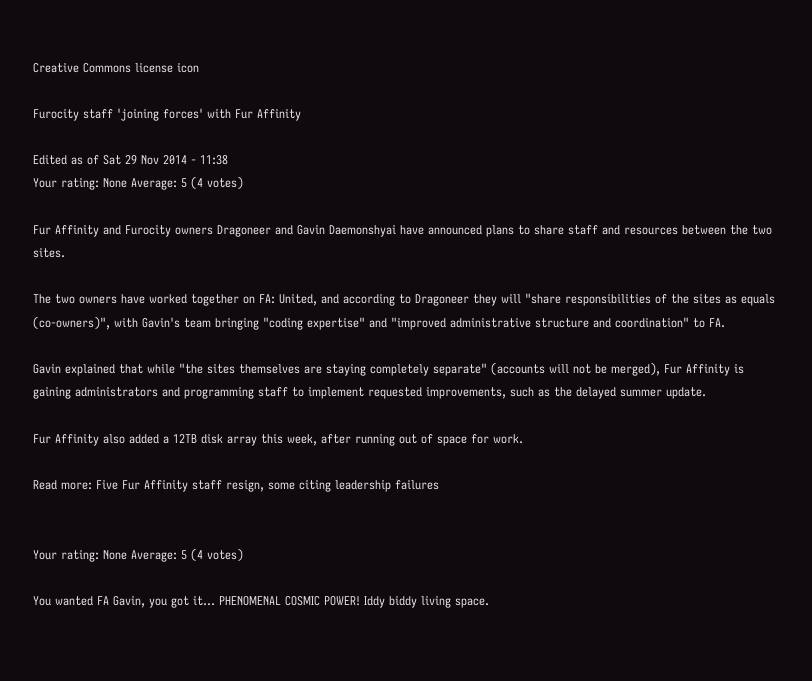Creative Commons license icon

Furocity staff 'joining forces' with Fur Affinity

Edited as of Sat 29 Nov 2014 - 11:38
Your rating: None Average: 5 (4 votes)

Fur Affinity and Furocity owners Dragoneer and Gavin Daemonshyai have announced plans to share staff and resources between the two sites.

The two owners have worked together on FA: United, and according to Dragoneer they will "share responsibilities of the sites as equals (co-owners)", with Gavin's team bringing "coding expertise" and "improved administrative structure and coordination" to FA.

Gavin explained that while "the sites themselves are staying completely separate" (accounts will not be merged), Fur Affinity is gaining administrators and programming staff to implement requested improvements, such as the delayed summer update.

Fur Affinity also added a 12TB disk array this week, after running out of space for work.

Read more: Five Fur Affinity staff resign, some citing leadership failures


Your rating: None Average: 5 (4 votes)

You wanted FA Gavin, you got it... PHENOMENAL COSMIC POWER! Iddy biddy living space.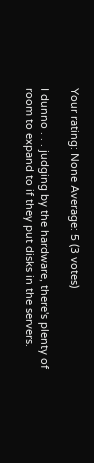Your rating: None Average: 5 (3 votes)

I dunno . . . judging by the hardware, there's plenty of room to expand to if they put disks in the servers.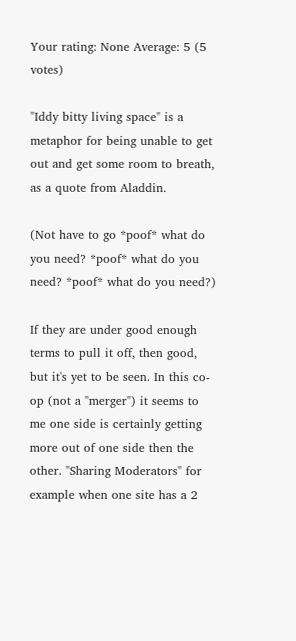Your rating: None Average: 5 (5 votes)

"Iddy bitty living space" is a metaphor for being unable to get out and get some room to breath, as a quote from Aladdin.

(Not have to go *poof* what do you need? *poof* what do you need? *poof* what do you need?)

If they are under good enough terms to pull it off, then good, but it's yet to be seen. In this co-op (not a "merger") it seems to me one side is certainly getting more out of one side then the other. "Sharing Moderators" for example when one site has a 2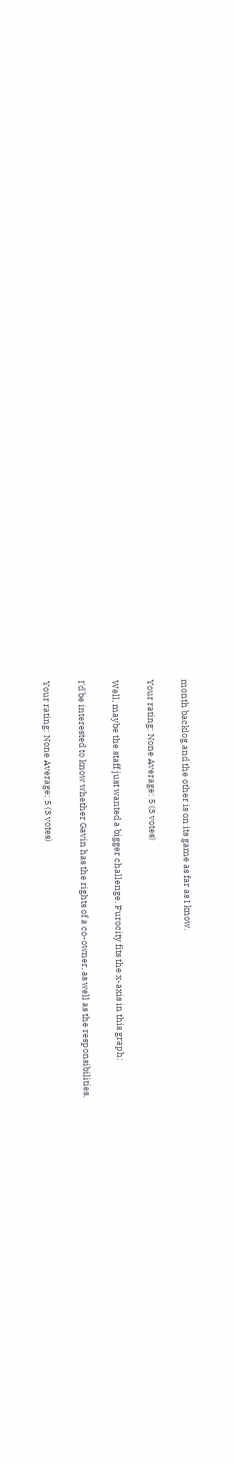month backlog and the other is on its game as far as I know.

Your rating: None Average: 5 (3 votes)

Well, maybe the staff just wanted a bigger challenge. Furocity fits the x-axis in this graph:

I'd be interested to know whether Gavin has the rights of a co-owner, as well as the responsibilities.

Your rating: None Average: 5 (3 votes)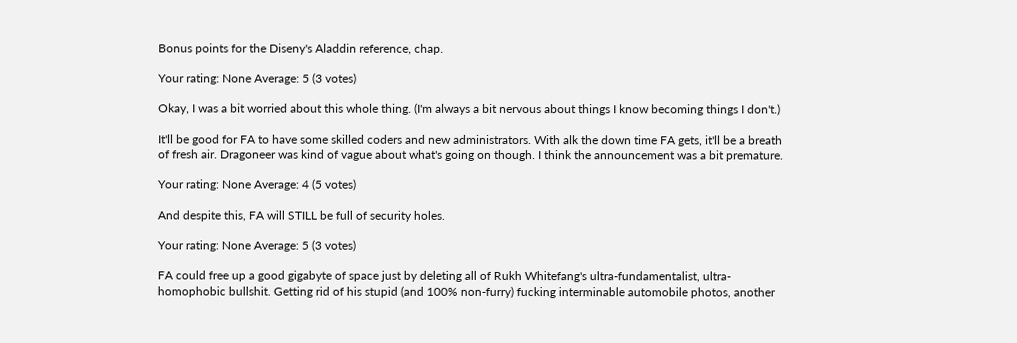Bonus points for the Diseny's Aladdin reference, chap.

Your rating: None Average: 5 (3 votes)

Okay, I was a bit worried about this whole thing. (I'm always a bit nervous about things I know becoming things I don't.)

It'll be good for FA to have some skilled coders and new administrators. With alk the down time FA gets, it'll be a breath of fresh air. Dragoneer was kind of vague about what's going on though. I think the announcement was a bit premature.

Your rating: None Average: 4 (5 votes)

And despite this, FA will STILL be full of security holes.

Your rating: None Average: 5 (3 votes)

FA could free up a good gigabyte of space just by deleting all of Rukh Whitefang's ultra-fundamentalist, ultra-homophobic bullshit. Getting rid of his stupid (and 100% non-furry) fucking interminable automobile photos, another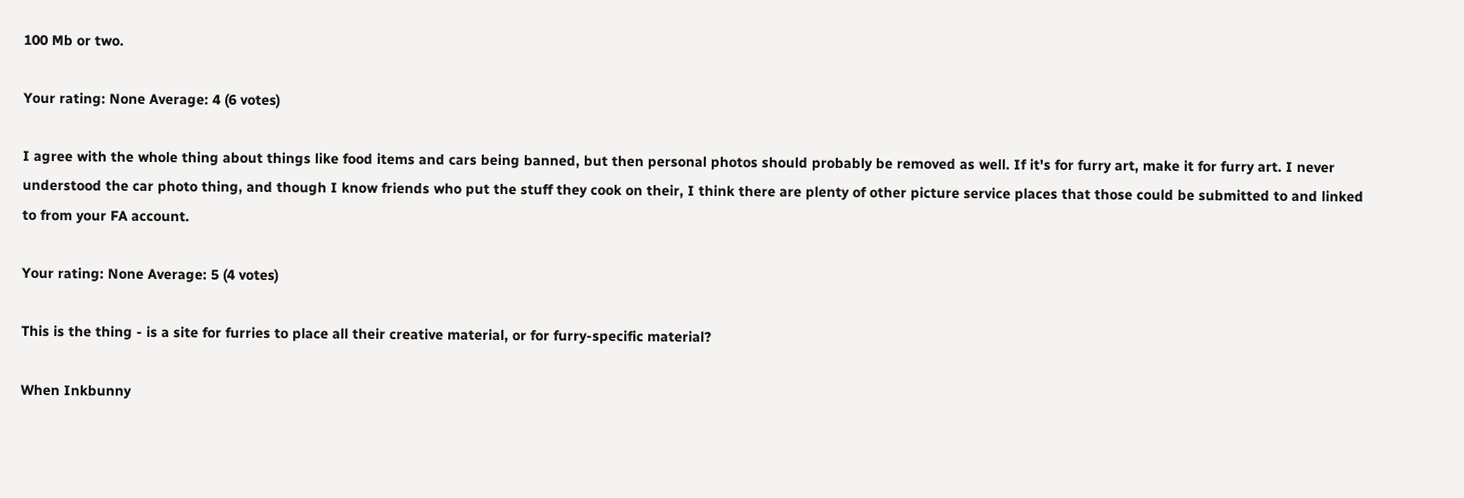100 Mb or two.

Your rating: None Average: 4 (6 votes)

I agree with the whole thing about things like food items and cars being banned, but then personal photos should probably be removed as well. If it's for furry art, make it for furry art. I never understood the car photo thing, and though I know friends who put the stuff they cook on their, I think there are plenty of other picture service places that those could be submitted to and linked to from your FA account.

Your rating: None Average: 5 (4 votes)

This is the thing - is a site for furries to place all their creative material, or for furry-specific material?

When Inkbunny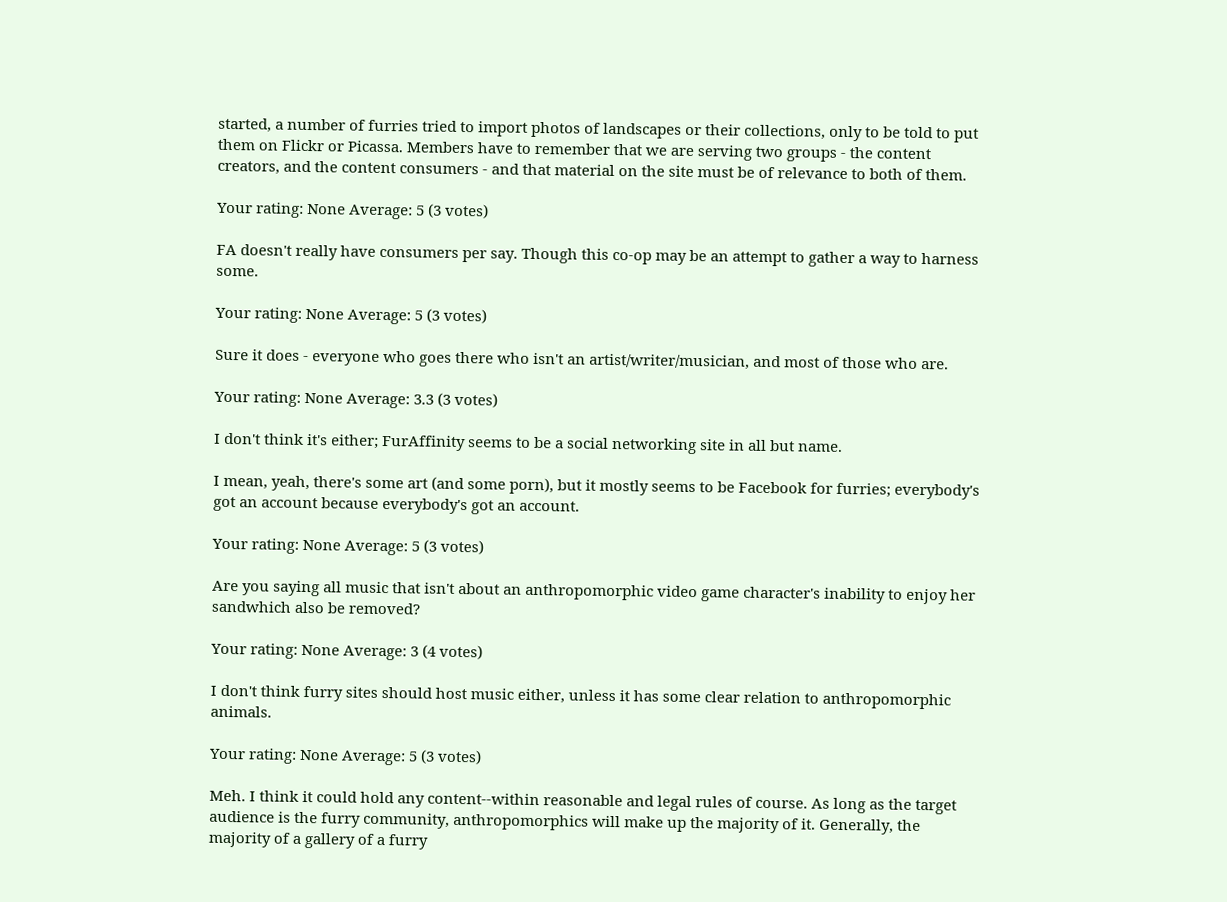started, a number of furries tried to import photos of landscapes or their collections, only to be told to put them on Flickr or Picassa. Members have to remember that we are serving two groups - the content creators, and the content consumers - and that material on the site must be of relevance to both of them.

Your rating: None Average: 5 (3 votes)

FA doesn't really have consumers per say. Though this co-op may be an attempt to gather a way to harness some.

Your rating: None Average: 5 (3 votes)

Sure it does - everyone who goes there who isn't an artist/writer/musician, and most of those who are.

Your rating: None Average: 3.3 (3 votes)

I don't think it's either; FurAffinity seems to be a social networking site in all but name.

I mean, yeah, there's some art (and some porn), but it mostly seems to be Facebook for furries; everybody's got an account because everybody's got an account.

Your rating: None Average: 5 (3 votes)

Are you saying all music that isn't about an anthropomorphic video game character's inability to enjoy her sandwhich also be removed?

Your rating: None Average: 3 (4 votes)

I don't think furry sites should host music either, unless it has some clear relation to anthropomorphic animals.

Your rating: None Average: 5 (3 votes)

Meh. I think it could hold any content--within reasonable and legal rules of course. As long as the target audience is the furry community, anthropomorphics will make up the majority of it. Generally, the majority of a gallery of a furry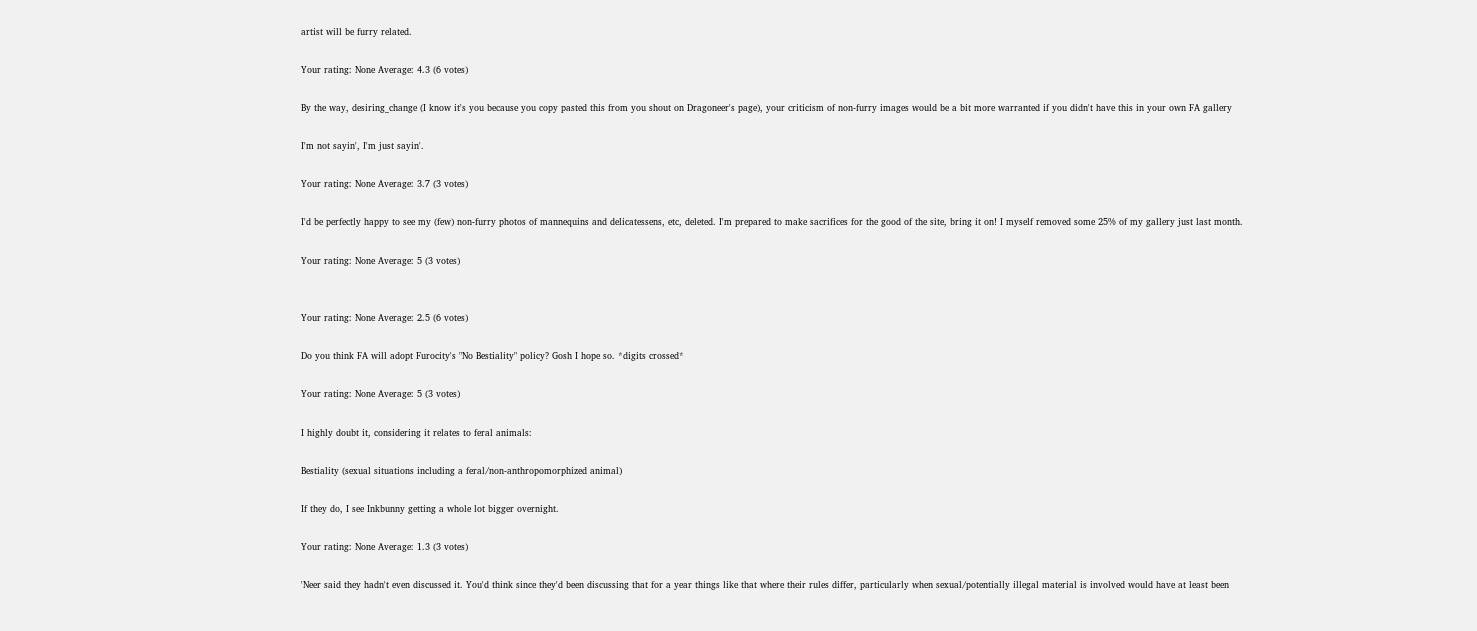artist will be furry related.

Your rating: None Average: 4.3 (6 votes)

By the way, desiring_change (I know it's you because you copy pasted this from you shout on Dragoneer's page), your criticism of non-furry images would be a bit more warranted if you didn't have this in your own FA gallery

I'm not sayin', I'm just sayin'.

Your rating: None Average: 3.7 (3 votes)

I'd be perfectly happy to see my (few) non-furry photos of mannequins and delicatessens, etc, deleted. I'm prepared to make sacrifices for the good of the site, bring it on! I myself removed some 25% of my gallery just last month.

Your rating: None Average: 5 (3 votes)


Your rating: None Average: 2.5 (6 votes)

Do you think FA will adopt Furocity's "No Bestiality" policy? Gosh I hope so. *digits crossed*

Your rating: None Average: 5 (3 votes)

I highly doubt it, considering it relates to feral animals:

Bestiality (sexual situations including a feral/non-anthropomorphized animal)

If they do, I see Inkbunny getting a whole lot bigger overnight.

Your rating: None Average: 1.3 (3 votes)

'Neer said they hadn't even discussed it. You'd think since they'd been discussing that for a year things like that where their rules differ, particularly when sexual/potentially illegal material is involved would have at least been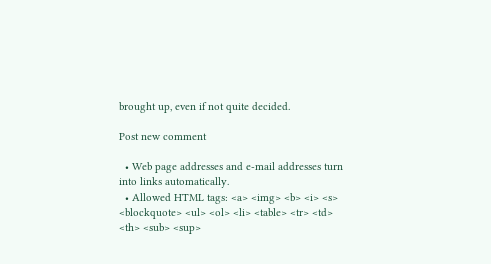brought up, even if not quite decided.

Post new comment

  • Web page addresses and e-mail addresses turn into links automatically.
  • Allowed HTML tags: <a> <img> <b> <i> <s> <blockquote> <ul> <ol> <li> <table> <tr> <td> <th> <sub> <sup>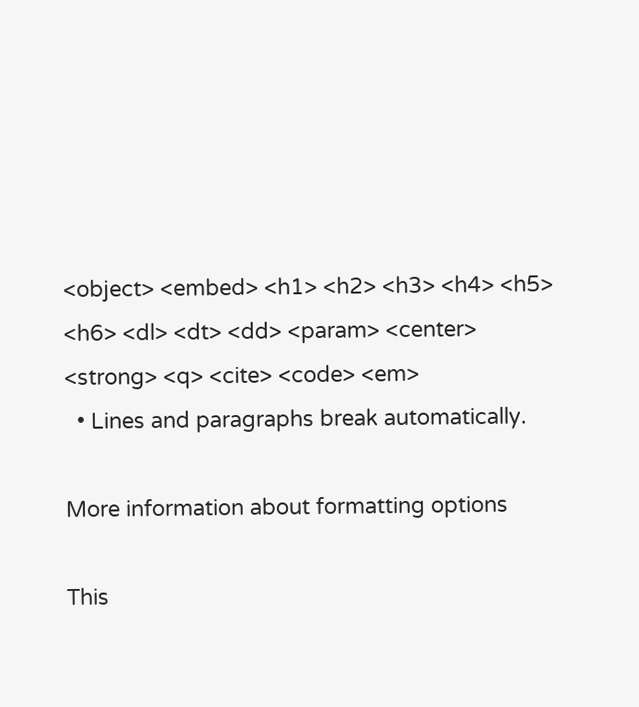<object> <embed> <h1> <h2> <h3> <h4> <h5> <h6> <dl> <dt> <dd> <param> <center> <strong> <q> <cite> <code> <em>
  • Lines and paragraphs break automatically.

More information about formatting options

This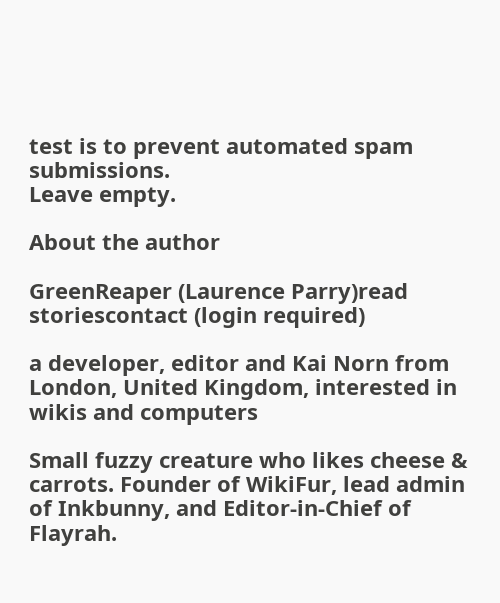test is to prevent automated spam submissions.
Leave empty.

About the author

GreenReaper (Laurence Parry)read storiescontact (login required)

a developer, editor and Kai Norn from London, United Kingdom, interested in wikis and computers

Small fuzzy creature who likes cheese & carrots. Founder of WikiFur, lead admin of Inkbunny, and Editor-in-Chief of Flayrah.